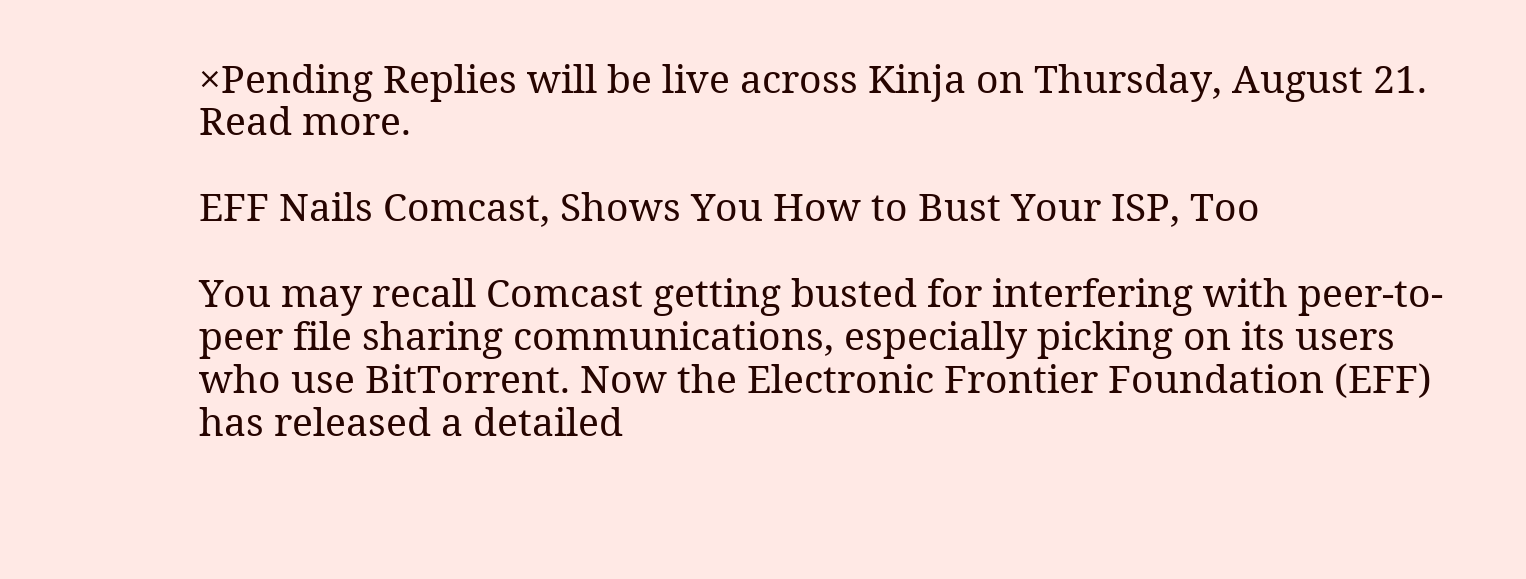×Pending Replies will be live across Kinja on Thursday, August 21. Read more.

EFF Nails Comcast, Shows You How to Bust Your ISP, Too

You may recall Comcast getting busted for interfering with peer-to-peer file sharing communications, especially picking on its users who use BitTorrent. Now the Electronic Frontier Foundation (EFF) has released a detailed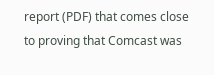report (PDF) that comes close to proving that Comcast was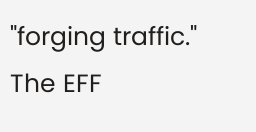"forging traffic." The EFF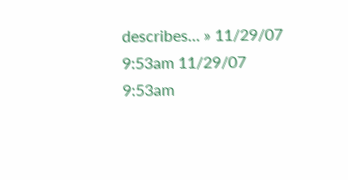describes… » 11/29/07 9:53am 11/29/07 9:53am